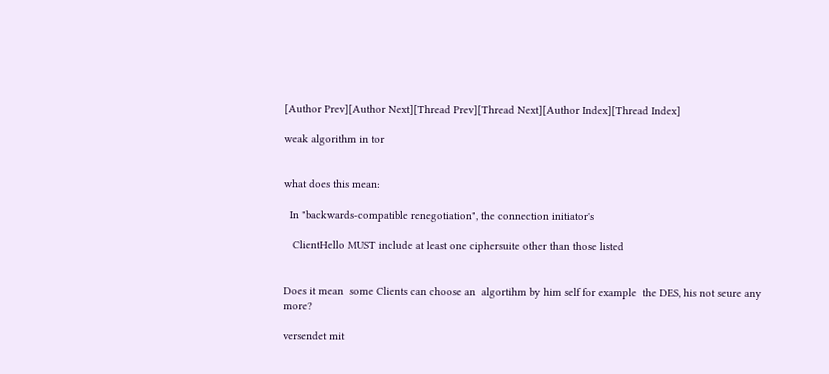[Author Prev][Author Next][Thread Prev][Thread Next][Author Index][Thread Index]

weak algorithm in tor


what does this mean:

  In "backwards-compatible renegotiation", the connection initiator's

   ClientHello MUST include at least one ciphersuite other than those listed


Does it mean  some Clients can choose an  algortihm by him self for example  the DES, his not seure any more?

versendet mit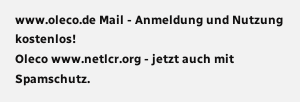www.oleco.de Mail - Anmeldung und Nutzung kostenlos!
Oleco www.netlcr.org - jetzt auch mit Spamschutz.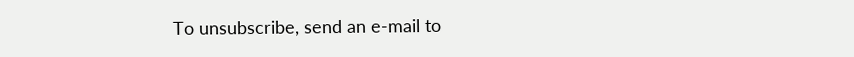To unsubscribe, send an e-mail to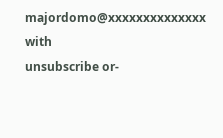majordomo@xxxxxxxxxxxxxx with
unsubscribe or-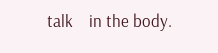talk    in the body.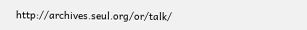http://archives.seul.org/or/talk/